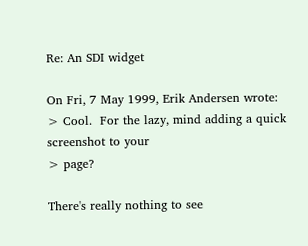Re: An SDI widget

On Fri, 7 May 1999, Erik Andersen wrote:
> Cool.  For the lazy, mind adding a quick screenshot to your
> page?

There's really nothing to see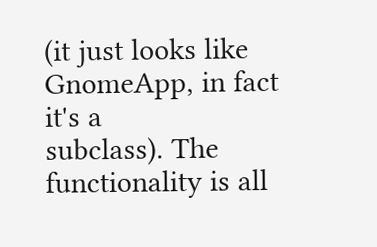(it just looks like GnomeApp, in fact it's a
subclass). The functionality is all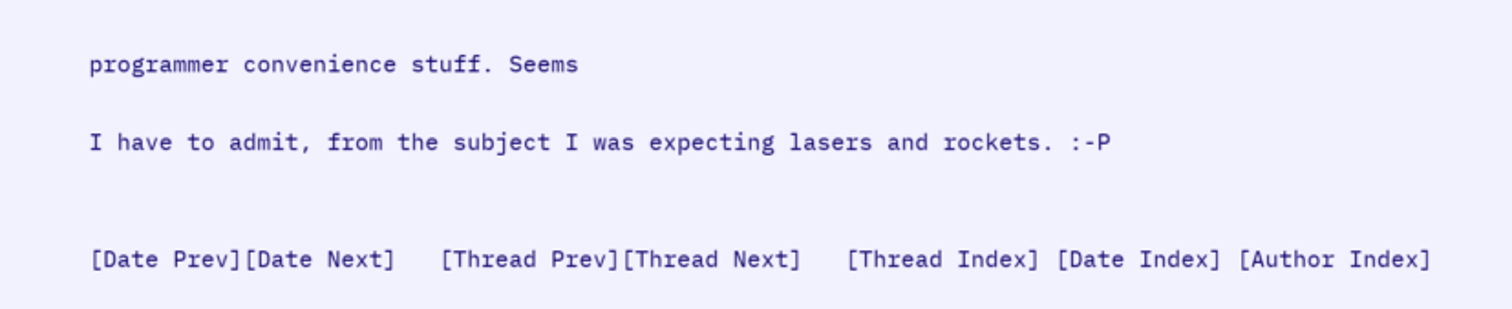programmer convenience stuff. Seems

I have to admit, from the subject I was expecting lasers and rockets. :-P


[Date Prev][Date Next]   [Thread Prev][Thread Next]   [Thread Index] [Date Index] [Author Index]